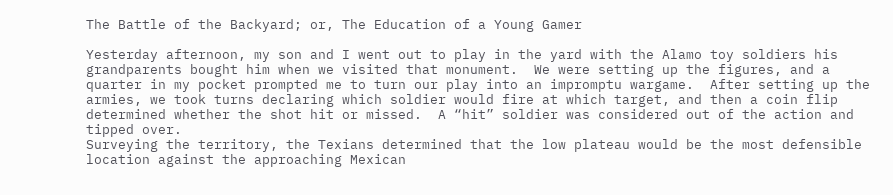The Battle of the Backyard; or, The Education of a Young Gamer

Yesterday afternoon, my son and I went out to play in the yard with the Alamo toy soldiers his grandparents bought him when we visited that monument.  We were setting up the figures, and a quarter in my pocket prompted me to turn our play into an impromptu wargame.  After setting up the armies, we took turns declaring which soldier would fire at which target, and then a coin flip determined whether the shot hit or missed.  A “hit” soldier was considered out of the action and tipped over.
Surveying the territory, the Texians determined that the low plateau would be the most defensible location against the approaching Mexican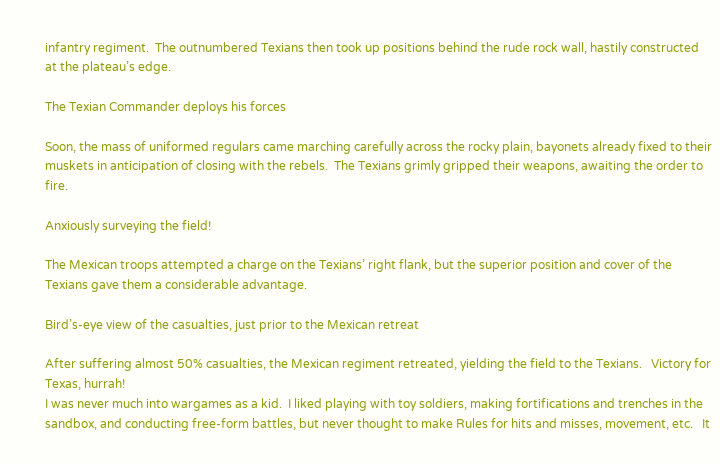infantry regiment.  The outnumbered Texians then took up positions behind the rude rock wall, hastily constructed at the plateau’s edge.

The Texian Commander deploys his forces

Soon, the mass of uniformed regulars came marching carefully across the rocky plain, bayonets already fixed to their muskets in anticipation of closing with the rebels.  The Texians grimly gripped their weapons, awaiting the order to fire.

Anxiously surveying the field!

The Mexican troops attempted a charge on the Texians’ right flank, but the superior position and cover of the Texians gave them a considerable advantage.

Bird’s-eye view of the casualties, just prior to the Mexican retreat

After suffering almost 50% casualties, the Mexican regiment retreated, yielding the field to the Texians.   Victory for Texas, hurrah!
I was never much into wargames as a kid.  I liked playing with toy soldiers, making fortifications and trenches in the sandbox, and conducting free-form battles, but never thought to make Rules for hits and misses, movement, etc.   It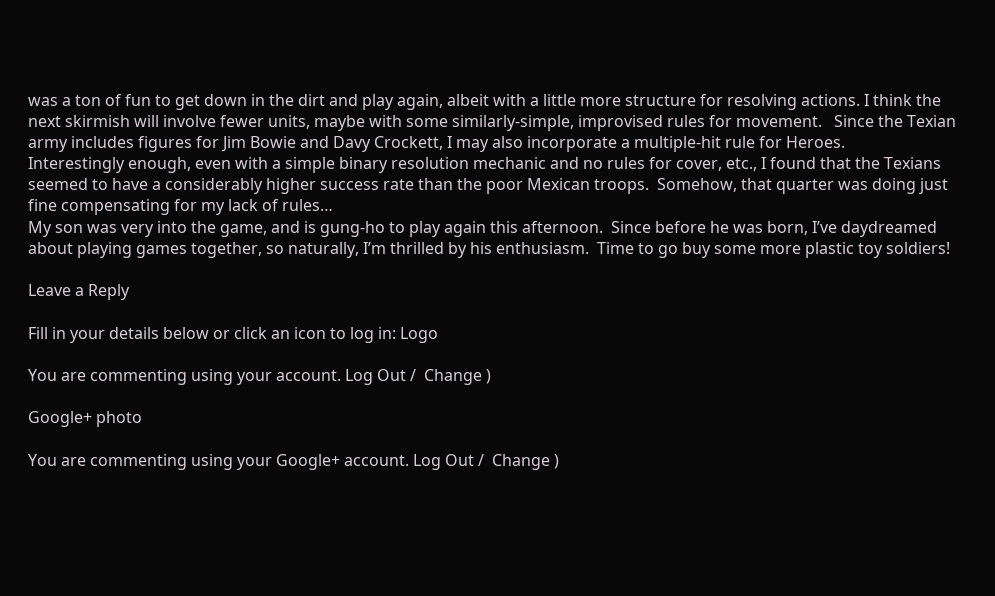was a ton of fun to get down in the dirt and play again, albeit with a little more structure for resolving actions. I think the next skirmish will involve fewer units, maybe with some similarly-simple, improvised rules for movement.   Since the Texian army includes figures for Jim Bowie and Davy Crockett, I may also incorporate a multiple-hit rule for Heroes.
Interestingly enough, even with a simple binary resolution mechanic and no rules for cover, etc., I found that the Texians seemed to have a considerably higher success rate than the poor Mexican troops.  Somehow, that quarter was doing just fine compensating for my lack of rules…
My son was very into the game, and is gung-ho to play again this afternoon.  Since before he was born, I’ve daydreamed about playing games together, so naturally, I’m thrilled by his enthusiasm.  Time to go buy some more plastic toy soldiers!

Leave a Reply

Fill in your details below or click an icon to log in: Logo

You are commenting using your account. Log Out /  Change )

Google+ photo

You are commenting using your Google+ account. Log Out /  Change )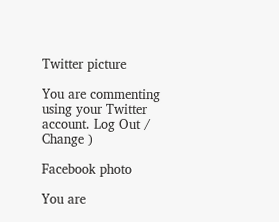Twitter picture

You are commenting using your Twitter account. Log Out /  Change )

Facebook photo

You are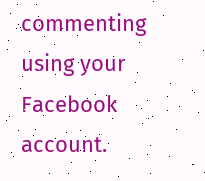commenting using your Facebook account.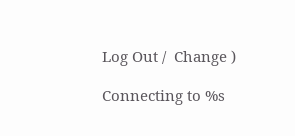Log Out /  Change )

Connecting to %s